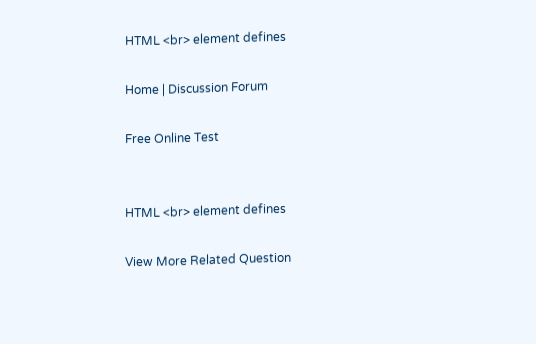HTML <br> element defines

Home | Discussion Forum

Free Online Test


HTML <br> element defines

View More Related Question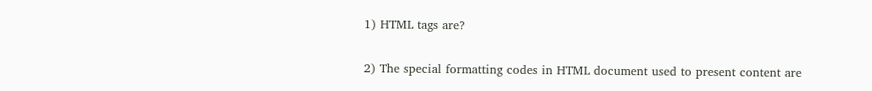1) HTML tags are?

2) The special formatting codes in HTML document used to present content are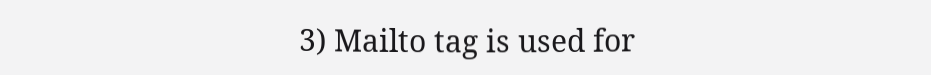3) Mailto tag is used for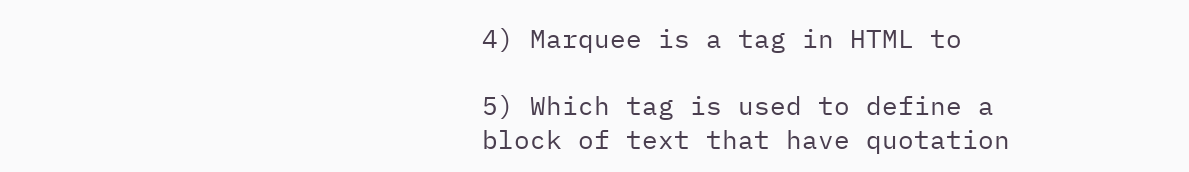4) Marquee is a tag in HTML to

5) Which tag is used to define a block of text that have quotation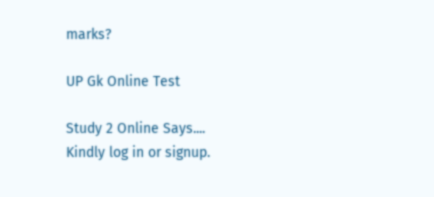marks?

UP Gk Online Test

Study 2 Online Says....
Kindly log in or signup.